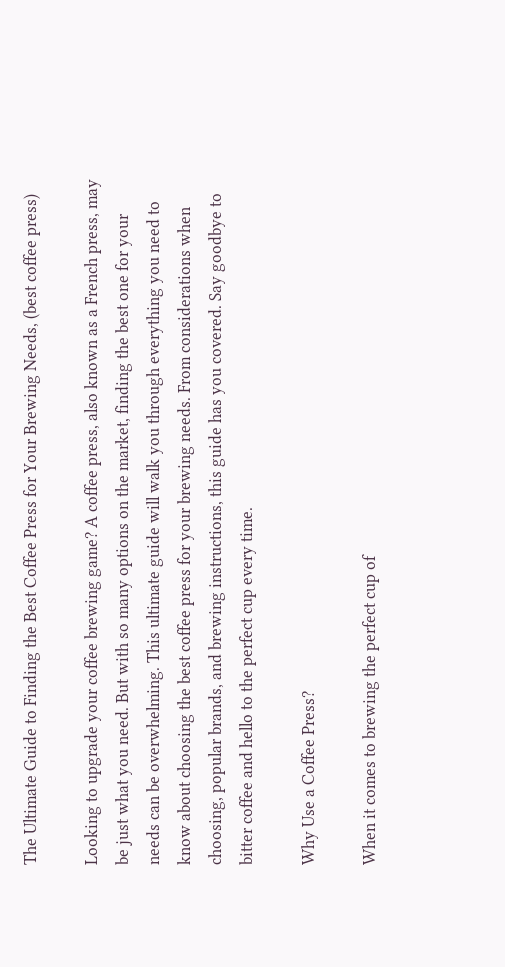The Ultimate Guide to Finding the Best Coffee Press for Your Brewing Needs, (best coffee press)

Looking to upgrade your coffee brewing game? A coffee press, also known as a French press, may be just what you need. But with so many options on the market, finding the best one for your needs can be overwhelming. This ultimate guide will walk you through everything you need to know about choosing the best coffee press for your brewing needs. From considerations when choosing, popular brands, and brewing instructions, this guide has you covered. Say goodbye to bitter coffee and hello to the perfect cup every time.

Why Use a Coffee Press?

When it comes to brewing the perfect cup of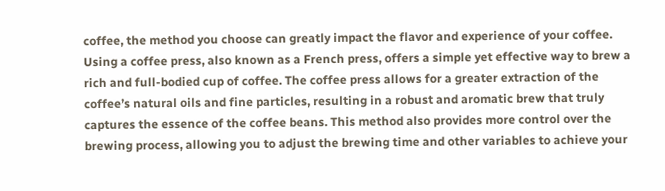coffee, the method you choose can greatly impact the flavor and experience of your coffee. Using a coffee press, also known as a French press, offers a simple yet effective way to brew a rich and full-bodied cup of coffee. The coffee press allows for a greater extraction of the coffee’s natural oils and fine particles, resulting in a robust and aromatic brew that truly captures the essence of the coffee beans. This method also provides more control over the brewing process, allowing you to adjust the brewing time and other variables to achieve your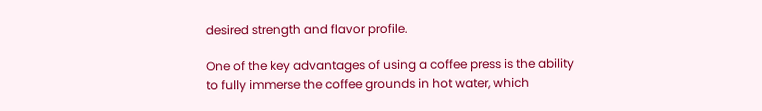desired strength and flavor profile.

One of the key advantages of using a coffee press is the ability to fully immerse the coffee grounds in hot water, which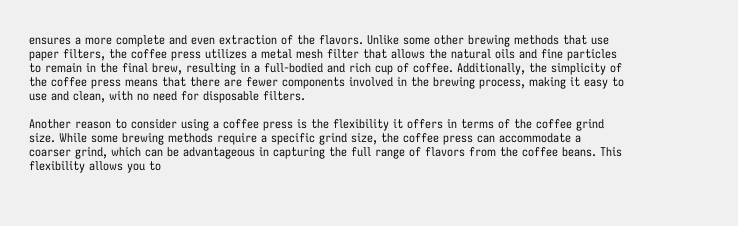ensures a more complete and even extraction of the flavors. Unlike some other brewing methods that use paper filters, the coffee press utilizes a metal mesh filter that allows the natural oils and fine particles to remain in the final brew, resulting in a full-bodied and rich cup of coffee. Additionally, the simplicity of the coffee press means that there are fewer components involved in the brewing process, making it easy to use and clean, with no need for disposable filters.

Another reason to consider using a coffee press is the flexibility it offers in terms of the coffee grind size. While some brewing methods require a specific grind size, the coffee press can accommodate a coarser grind, which can be advantageous in capturing the full range of flavors from the coffee beans. This flexibility allows you to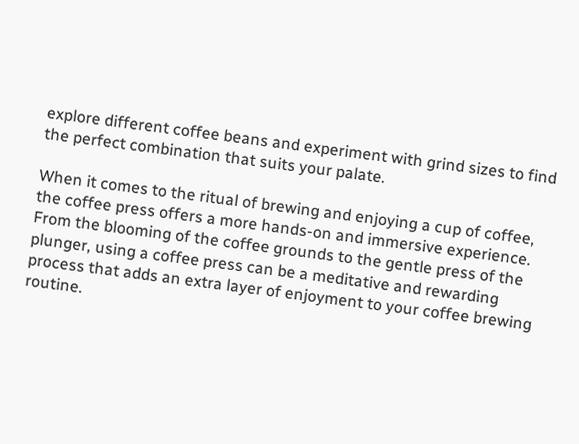explore different coffee beans and experiment with grind sizes to find the perfect combination that suits your palate.

When it comes to the ritual of brewing and enjoying a cup of coffee, the coffee press offers a more hands-on and immersive experience. From the blooming of the coffee grounds to the gentle press of the plunger, using a coffee press can be a meditative and rewarding process that adds an extra layer of enjoyment to your coffee brewing routine.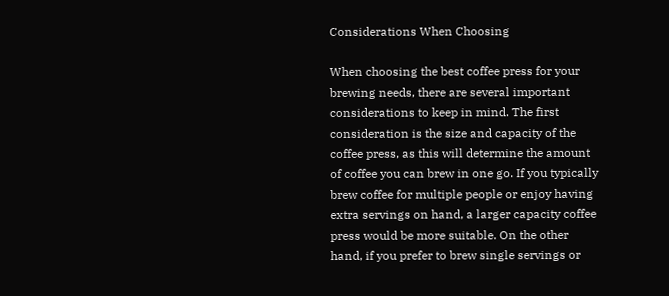Considerations When Choosing

When choosing the best coffee press for your brewing needs, there are several important considerations to keep in mind. The first consideration is the size and capacity of the coffee press, as this will determine the amount of coffee you can brew in one go. If you typically brew coffee for multiple people or enjoy having extra servings on hand, a larger capacity coffee press would be more suitable. On the other hand, if you prefer to brew single servings or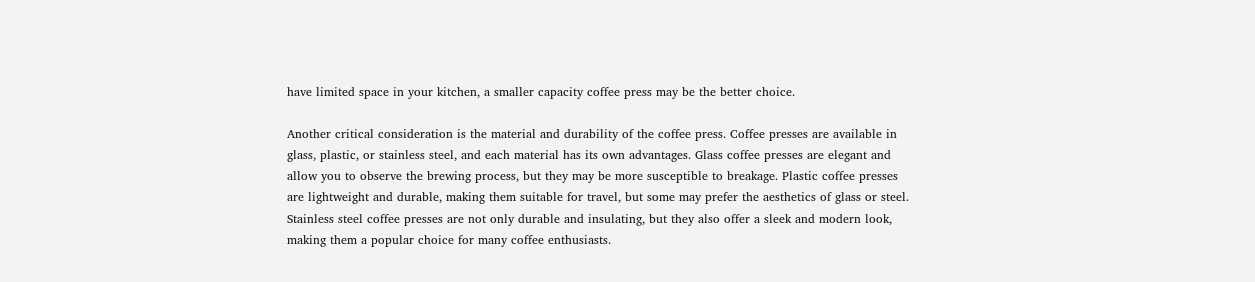have limited space in your kitchen, a smaller capacity coffee press may be the better choice.

Another critical consideration is the material and durability of the coffee press. Coffee presses are available in glass, plastic, or stainless steel, and each material has its own advantages. Glass coffee presses are elegant and allow you to observe the brewing process, but they may be more susceptible to breakage. Plastic coffee presses are lightweight and durable, making them suitable for travel, but some may prefer the aesthetics of glass or steel. Stainless steel coffee presses are not only durable and insulating, but they also offer a sleek and modern look, making them a popular choice for many coffee enthusiasts.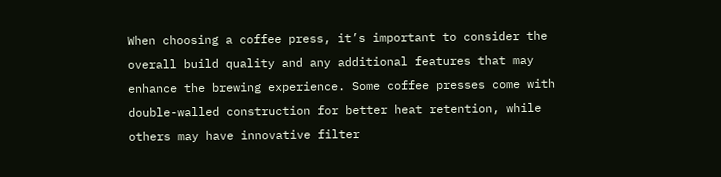When choosing a coffee press, it’s important to consider the overall build quality and any additional features that may enhance the brewing experience. Some coffee presses come with double-walled construction for better heat retention, while others may have innovative filter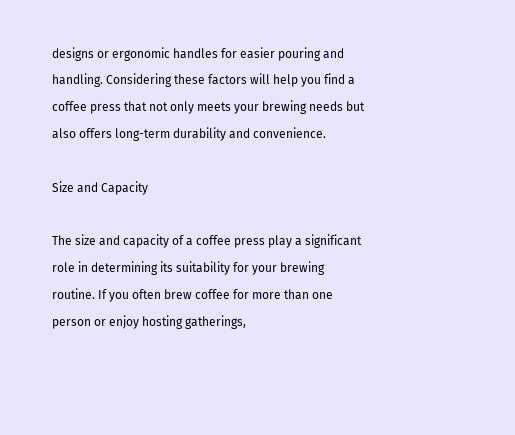designs or ergonomic handles for easier pouring and handling. Considering these factors will help you find a coffee press that not only meets your brewing needs but also offers long-term durability and convenience.

Size and Capacity

The size and capacity of a coffee press play a significant role in determining its suitability for your brewing routine. If you often brew coffee for more than one person or enjoy hosting gatherings,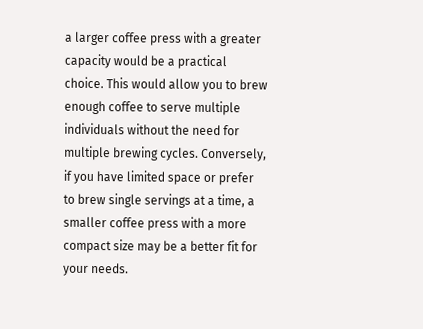a larger coffee press with a greater capacity would be a practical choice. This would allow you to brew enough coffee to serve multiple individuals without the need for multiple brewing cycles. Conversely, if you have limited space or prefer to brew single servings at a time, a smaller coffee press with a more compact size may be a better fit for your needs.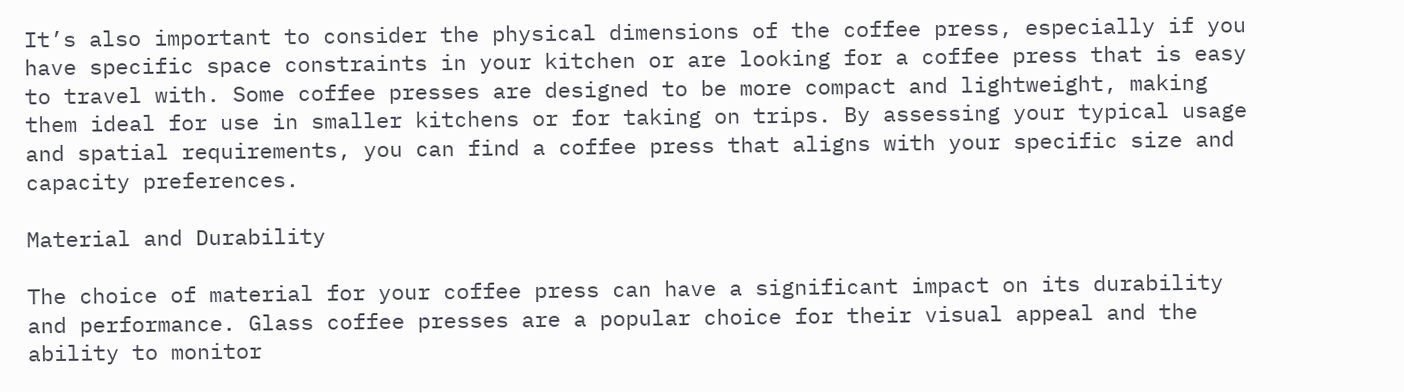It’s also important to consider the physical dimensions of the coffee press, especially if you have specific space constraints in your kitchen or are looking for a coffee press that is easy to travel with. Some coffee presses are designed to be more compact and lightweight, making them ideal for use in smaller kitchens or for taking on trips. By assessing your typical usage and spatial requirements, you can find a coffee press that aligns with your specific size and capacity preferences.

Material and Durability

The choice of material for your coffee press can have a significant impact on its durability and performance. Glass coffee presses are a popular choice for their visual appeal and the ability to monitor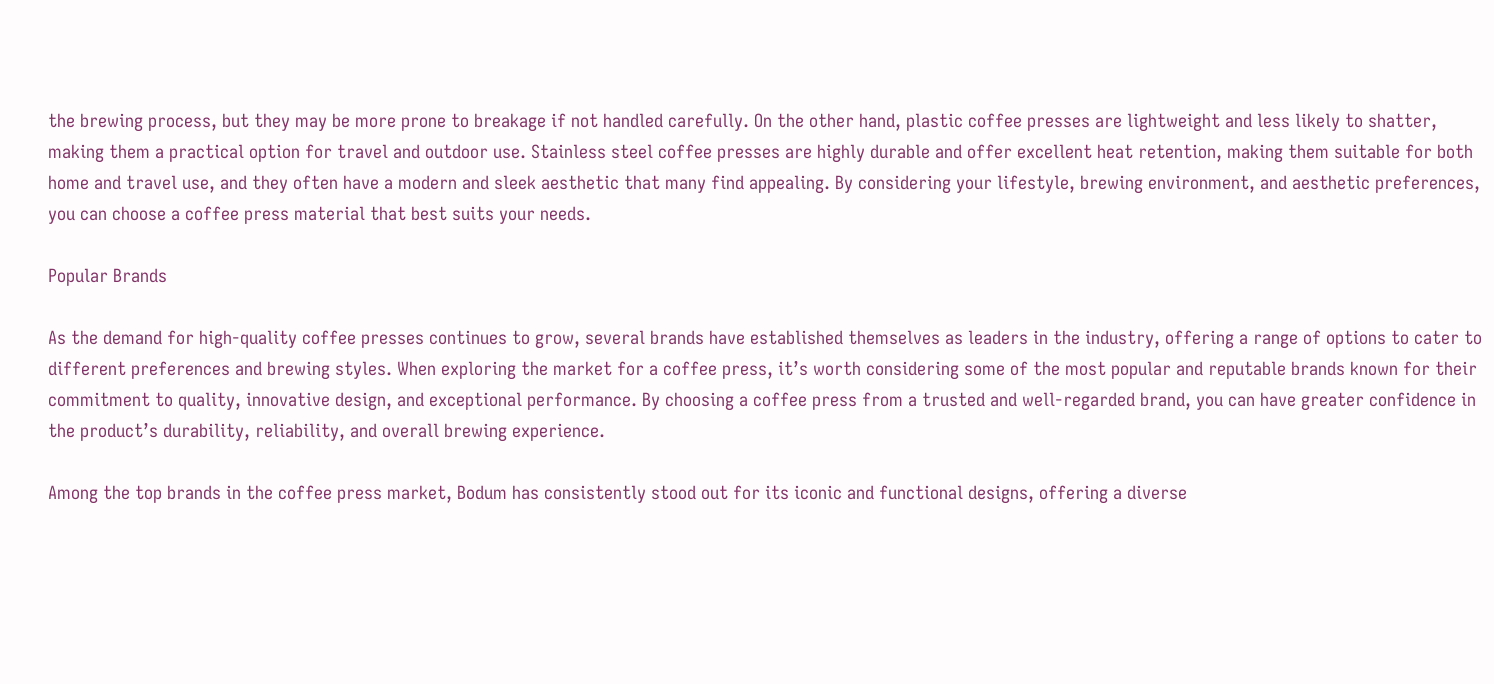the brewing process, but they may be more prone to breakage if not handled carefully. On the other hand, plastic coffee presses are lightweight and less likely to shatter, making them a practical option for travel and outdoor use. Stainless steel coffee presses are highly durable and offer excellent heat retention, making them suitable for both home and travel use, and they often have a modern and sleek aesthetic that many find appealing. By considering your lifestyle, brewing environment, and aesthetic preferences, you can choose a coffee press material that best suits your needs.

Popular Brands

As the demand for high-quality coffee presses continues to grow, several brands have established themselves as leaders in the industry, offering a range of options to cater to different preferences and brewing styles. When exploring the market for a coffee press, it’s worth considering some of the most popular and reputable brands known for their commitment to quality, innovative design, and exceptional performance. By choosing a coffee press from a trusted and well-regarded brand, you can have greater confidence in the product’s durability, reliability, and overall brewing experience.

Among the top brands in the coffee press market, Bodum has consistently stood out for its iconic and functional designs, offering a diverse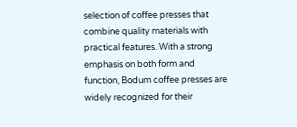selection of coffee presses that combine quality materials with practical features. With a strong emphasis on both form and function, Bodum coffee presses are widely recognized for their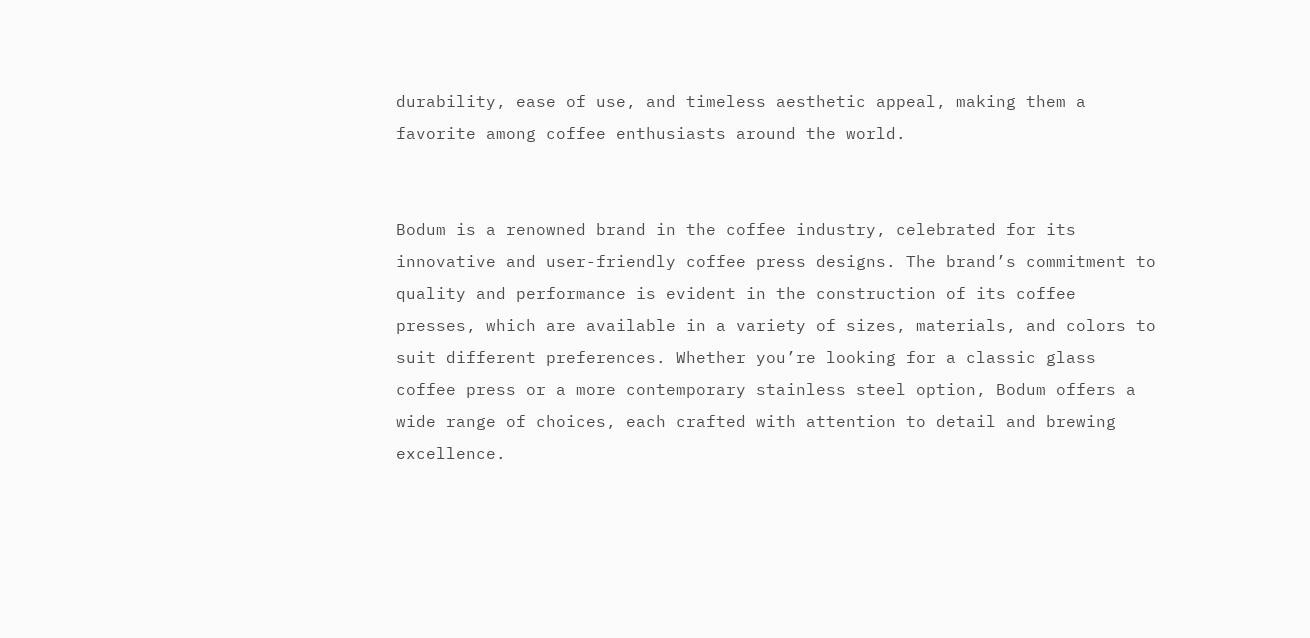durability, ease of use, and timeless aesthetic appeal, making them a favorite among coffee enthusiasts around the world.


Bodum is a renowned brand in the coffee industry, celebrated for its innovative and user-friendly coffee press designs. The brand’s commitment to quality and performance is evident in the construction of its coffee presses, which are available in a variety of sizes, materials, and colors to suit different preferences. Whether you’re looking for a classic glass coffee press or a more contemporary stainless steel option, Bodum offers a wide range of choices, each crafted with attention to detail and brewing excellence.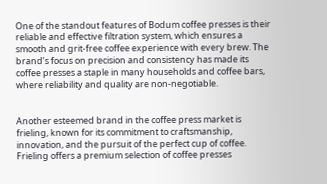One of the standout features of Bodum coffee presses is their reliable and effective filtration system, which ensures a smooth and grit-free coffee experience with every brew. The brand’s focus on precision and consistency has made its coffee presses a staple in many households and coffee bars, where reliability and quality are non-negotiable.


Another esteemed brand in the coffee press market is frieling, known for its commitment to craftsmanship, innovation, and the pursuit of the perfect cup of coffee. Frieling offers a premium selection of coffee presses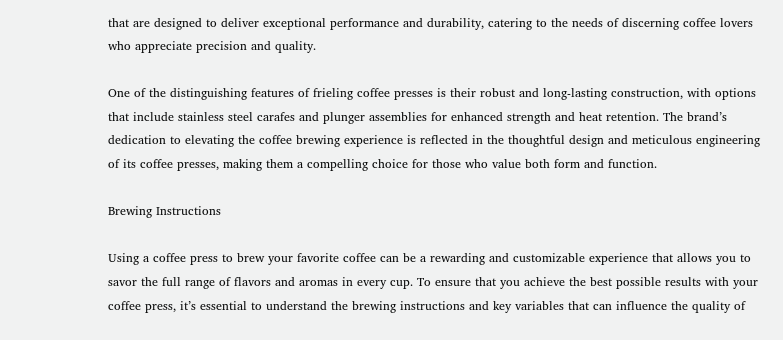that are designed to deliver exceptional performance and durability, catering to the needs of discerning coffee lovers who appreciate precision and quality.

One of the distinguishing features of frieling coffee presses is their robust and long-lasting construction, with options that include stainless steel carafes and plunger assemblies for enhanced strength and heat retention. The brand’s dedication to elevating the coffee brewing experience is reflected in the thoughtful design and meticulous engineering of its coffee presses, making them a compelling choice for those who value both form and function.

Brewing Instructions

Using a coffee press to brew your favorite coffee can be a rewarding and customizable experience that allows you to savor the full range of flavors and aromas in every cup. To ensure that you achieve the best possible results with your coffee press, it’s essential to understand the brewing instructions and key variables that can influence the quality of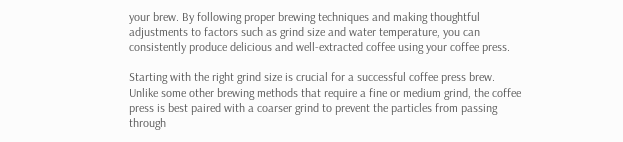your brew. By following proper brewing techniques and making thoughtful adjustments to factors such as grind size and water temperature, you can consistently produce delicious and well-extracted coffee using your coffee press.

Starting with the right grind size is crucial for a successful coffee press brew. Unlike some other brewing methods that require a fine or medium grind, the coffee press is best paired with a coarser grind to prevent the particles from passing through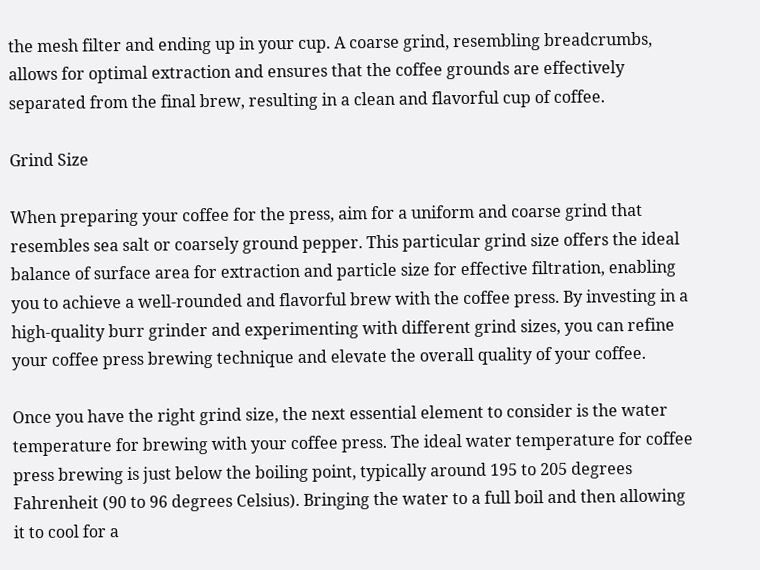the mesh filter and ending up in your cup. A coarse grind, resembling breadcrumbs, allows for optimal extraction and ensures that the coffee grounds are effectively separated from the final brew, resulting in a clean and flavorful cup of coffee.

Grind Size

When preparing your coffee for the press, aim for a uniform and coarse grind that resembles sea salt or coarsely ground pepper. This particular grind size offers the ideal balance of surface area for extraction and particle size for effective filtration, enabling you to achieve a well-rounded and flavorful brew with the coffee press. By investing in a high-quality burr grinder and experimenting with different grind sizes, you can refine your coffee press brewing technique and elevate the overall quality of your coffee.

Once you have the right grind size, the next essential element to consider is the water temperature for brewing with your coffee press. The ideal water temperature for coffee press brewing is just below the boiling point, typically around 195 to 205 degrees Fahrenheit (90 to 96 degrees Celsius). Bringing the water to a full boil and then allowing it to cool for a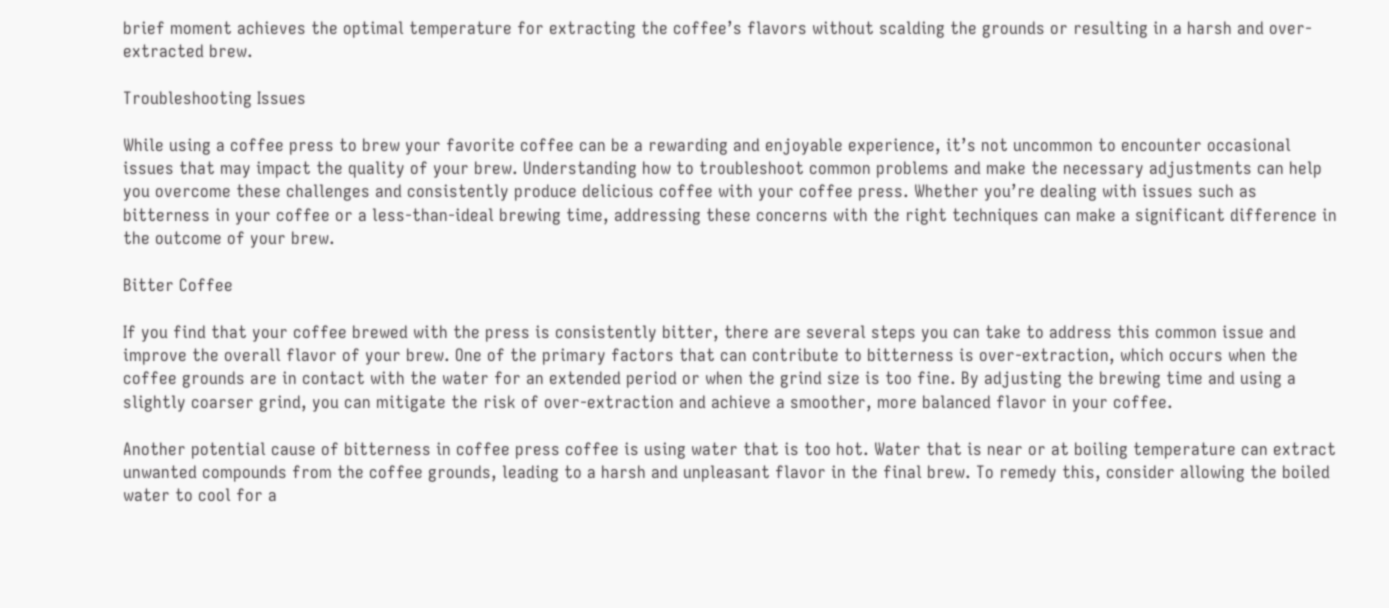brief moment achieves the optimal temperature for extracting the coffee’s flavors without scalding the grounds or resulting in a harsh and over-extracted brew.

Troubleshooting Issues

While using a coffee press to brew your favorite coffee can be a rewarding and enjoyable experience, it’s not uncommon to encounter occasional issues that may impact the quality of your brew. Understanding how to troubleshoot common problems and make the necessary adjustments can help you overcome these challenges and consistently produce delicious coffee with your coffee press. Whether you’re dealing with issues such as bitterness in your coffee or a less-than-ideal brewing time, addressing these concerns with the right techniques can make a significant difference in the outcome of your brew.

Bitter Coffee

If you find that your coffee brewed with the press is consistently bitter, there are several steps you can take to address this common issue and improve the overall flavor of your brew. One of the primary factors that can contribute to bitterness is over-extraction, which occurs when the coffee grounds are in contact with the water for an extended period or when the grind size is too fine. By adjusting the brewing time and using a slightly coarser grind, you can mitigate the risk of over-extraction and achieve a smoother, more balanced flavor in your coffee.

Another potential cause of bitterness in coffee press coffee is using water that is too hot. Water that is near or at boiling temperature can extract unwanted compounds from the coffee grounds, leading to a harsh and unpleasant flavor in the final brew. To remedy this, consider allowing the boiled water to cool for a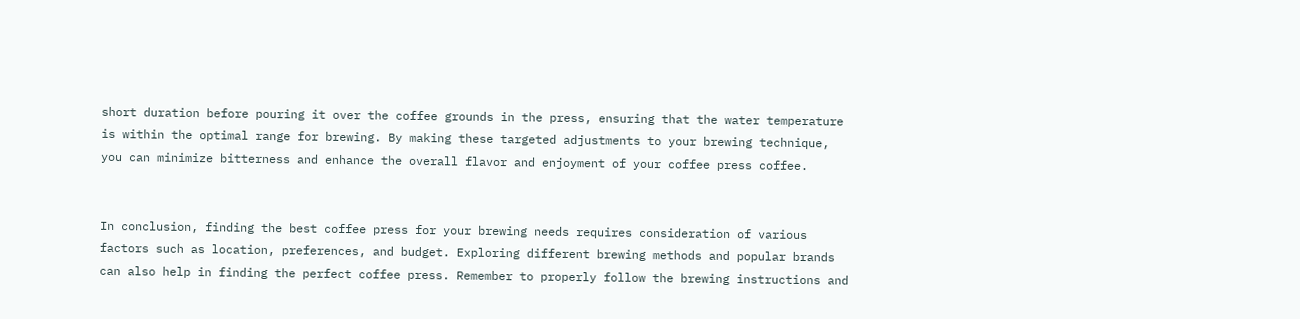short duration before pouring it over the coffee grounds in the press, ensuring that the water temperature is within the optimal range for brewing. By making these targeted adjustments to your brewing technique, you can minimize bitterness and enhance the overall flavor and enjoyment of your coffee press coffee.


In conclusion, finding the best coffee press for your brewing needs requires consideration of various factors such as location, preferences, and budget. Exploring different brewing methods and popular brands can also help in finding the perfect coffee press. Remember to properly follow the brewing instructions and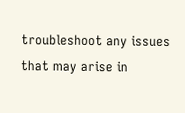troubleshoot any issues that may arise in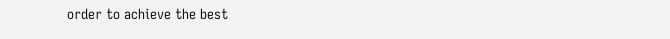order to achieve the best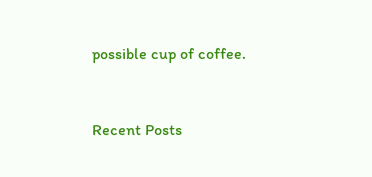possible cup of coffee.


Recent Posts